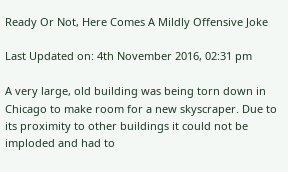Ready Or Not, Here Comes A Mildly Offensive Joke

Last Updated on: 4th November 2016, 02:31 pm

A very large, old building was being torn down in Chicago to make room for a new skyscraper. Due to its proximity to other buildings it could not be imploded and had to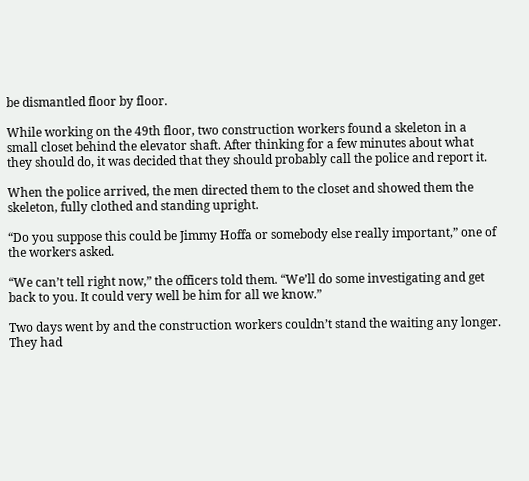be dismantled floor by floor.

While working on the 49th floor, two construction workers found a skeleton in a small closet behind the elevator shaft. After thinking for a few minutes about what they should do, it was decided that they should probably call the police and report it.

When the police arrived, the men directed them to the closet and showed them the skeleton, fully clothed and standing upright.

“Do you suppose this could be Jimmy Hoffa or somebody else really important,” one of the workers asked.

“We can’t tell right now,” the officers told them. “We’ll do some investigating and get back to you. It could very well be him for all we know.”

Two days went by and the construction workers couldn’t stand the waiting any longer. They had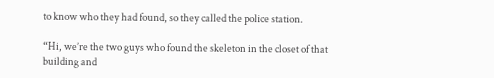to know who they had found, so they called the police station.

“Hi, we’re the two guys who found the skeleton in the closet of that building and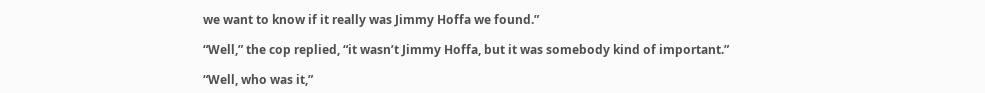we want to know if it really was Jimmy Hoffa we found.”

“Well,” the cop replied, “it wasn’t Jimmy Hoffa, but it was somebody kind of important.”

“Well, who was it,”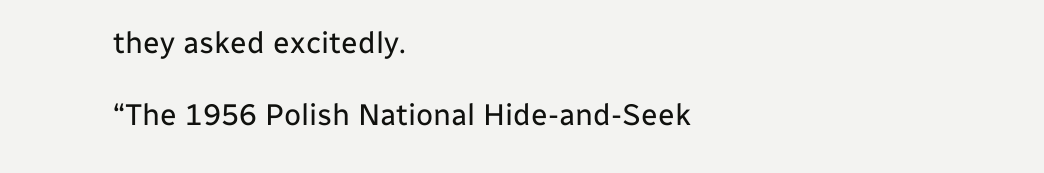they asked excitedly.

“The 1956 Polish National Hide-and-Seek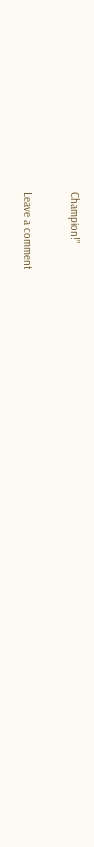Champion!”

Leave a comment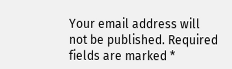Your email address will not be published. Required fields are marked *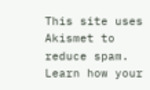This site uses Akismet to reduce spam. Learn how your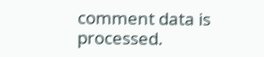comment data is processed.